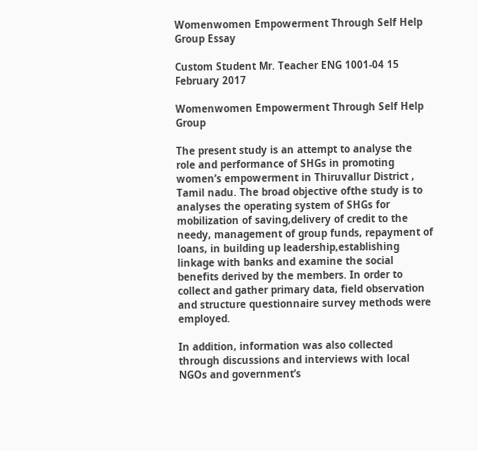Womenwomen Empowerment Through Self Help Group Essay

Custom Student Mr. Teacher ENG 1001-04 15 February 2017

Womenwomen Empowerment Through Self Help Group

The present study is an attempt to analyse the role and performance of SHGs in promoting women’s empowerment in Thiruvallur District , Tamil nadu. The broad objective ofthe study is to analyses the operating system of SHGs for mobilization of saving,delivery of credit to the needy, management of group funds, repayment of loans, in building up leadership,establishing linkage with banks and examine the social benefits derived by the members. In order to collect and gather primary data, field observation and structure questionnaire survey methods were employed.

In addition, information was also collected through discussions and interviews with local NGOs and government’s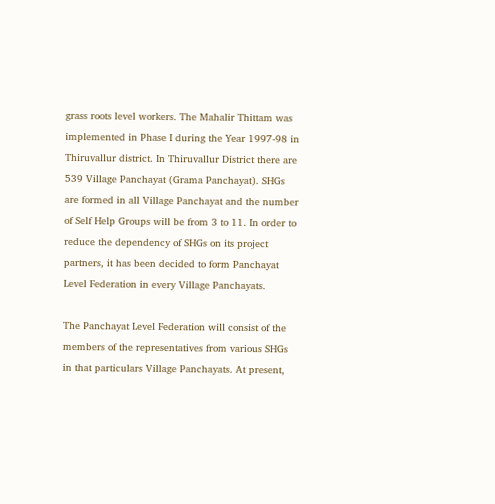grass roots level workers. The Mahalir Thittam was implemented in Phase I during the Year 1997-98 in Thiruvallur district. In Thiruvallur District there are 539 Village Panchayat (Grama Panchayat). SHGs are formed in all Village Panchayat and the number of Self Help Groups will be from 3 to 11. In order to reduce the dependency of SHGs on its project partners, it has been decided to form Panchayat Level Federation in every Village Panchayats.

The Panchayat Level Federation will consist of the members of the representatives from various SHGs in that particulars Village Panchayats. At present,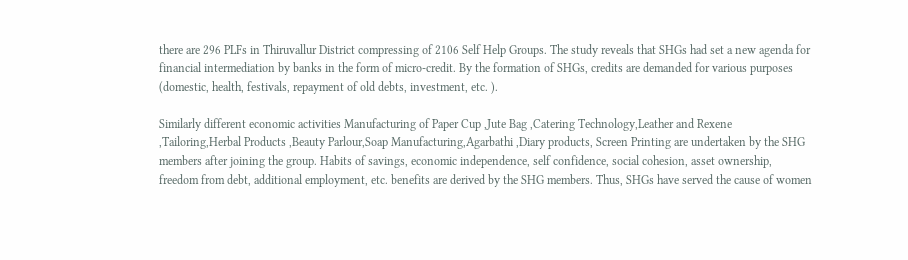there are 296 PLFs in Thiruvallur District compressing of 2106 Self Help Groups. The study reveals that SHGs had set a new agenda for financial intermediation by banks in the form of micro-credit. By the formation of SHGs, credits are demanded for various purposes (domestic, health, festivals, repayment of old debts, investment, etc. ).

Similarly different economic activities Manufacturing of Paper Cup ,Jute Bag ,Catering Technology,Leather and Rexene ,Tailoring,Herbal Products ,Beauty Parlour,Soap Manufacturing,Agarbathi ,Diary products, Screen Printing are undertaken by the SHG members after joining the group. Habits of savings, economic independence, self confidence, social cohesion, asset ownership, freedom from debt, additional employment, etc. benefits are derived by the SHG members. Thus, SHGs have served the cause of women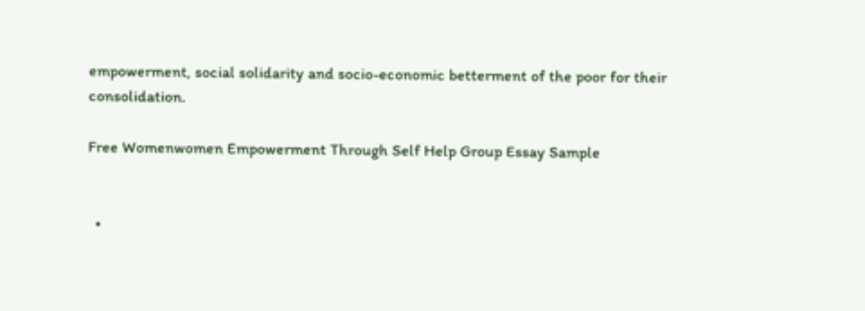empowerment, social solidarity and socio-economic betterment of the poor for their consolidation.

Free Womenwomen Empowerment Through Self Help Group Essay Sample


  •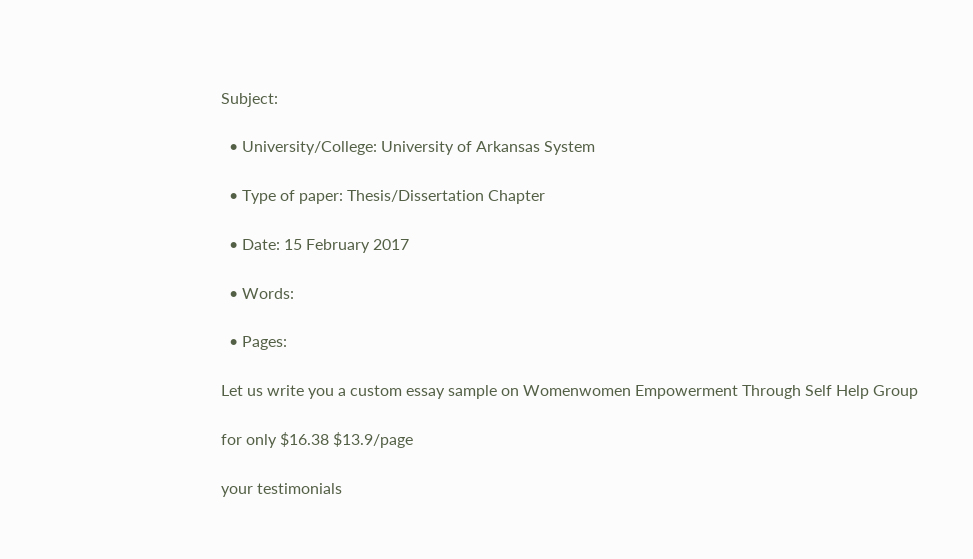Subject:

  • University/College: University of Arkansas System

  • Type of paper: Thesis/Dissertation Chapter

  • Date: 15 February 2017

  • Words:

  • Pages:

Let us write you a custom essay sample on Womenwomen Empowerment Through Self Help Group

for only $16.38 $13.9/page

your testimonials